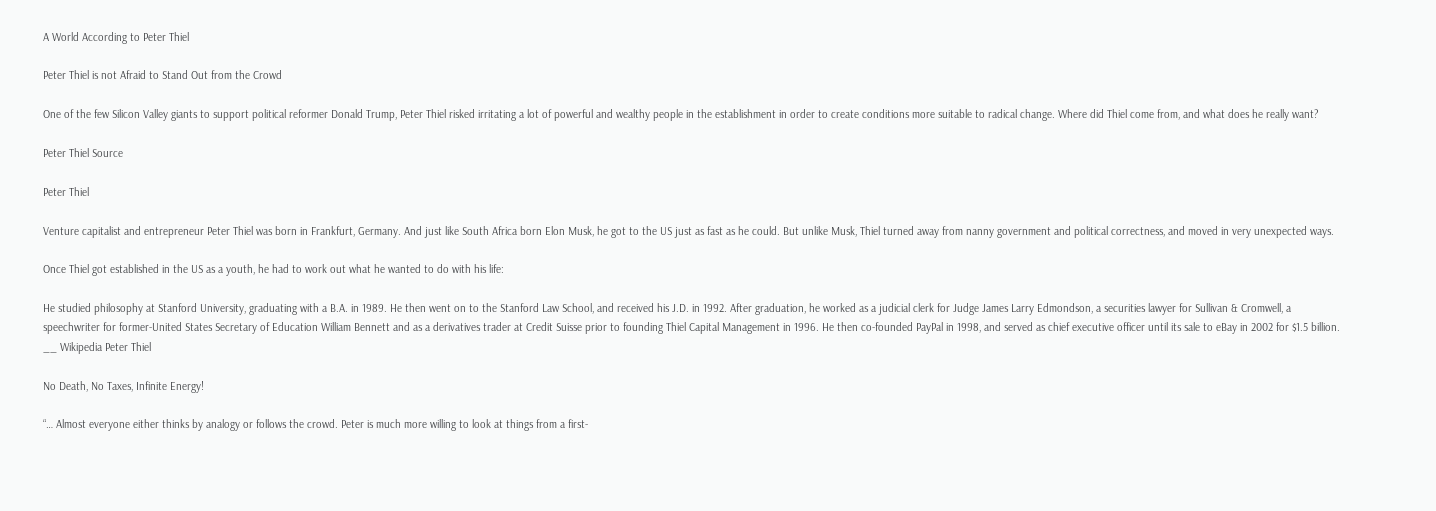A World According to Peter Thiel

Peter Thiel is not Afraid to Stand Out from the Crowd

One of the few Silicon Valley giants to support political reformer Donald Trump, Peter Thiel risked irritating a lot of powerful and wealthy people in the establishment in order to create conditions more suitable to radical change. Where did Thiel come from, and what does he really want?

Peter Thiel Source

Peter Thiel

Venture capitalist and entrepreneur Peter Thiel was born in Frankfurt, Germany. And just like South Africa born Elon Musk, he got to the US just as fast as he could. But unlike Musk, Thiel turned away from nanny government and political correctness, and moved in very unexpected ways.

Once Thiel got established in the US as a youth, he had to work out what he wanted to do with his life:

He studied philosophy at Stanford University, graduating with a B.A. in 1989. He then went on to the Stanford Law School, and received his J.D. in 1992. After graduation, he worked as a judicial clerk for Judge James Larry Edmondson, a securities lawyer for Sullivan & Cromwell, a speechwriter for former-United States Secretary of Education William Bennett and as a derivatives trader at Credit Suisse prior to founding Thiel Capital Management in 1996. He then co-founded PayPal in 1998, and served as chief executive officer until its sale to eBay in 2002 for $1.5 billion. __ Wikipedia Peter Thiel

No Death, No Taxes, Infinite Energy!

“… Almost everyone either thinks by analogy or follows the crowd. Peter is much more willing to look at things from a first-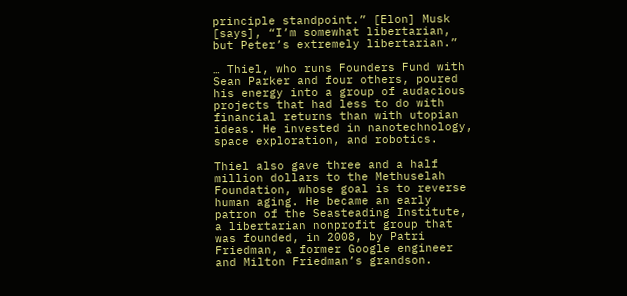principle standpoint.” [Elon] Musk [says], “I’m somewhat libertarian, but Peter’s extremely libertarian.”

… Thiel, who runs Founders Fund with Sean Parker and four others, poured his energy into a group of audacious projects that had less to do with financial returns than with utopian ideas. He invested in nanotechnology, space exploration, and robotics.

Thiel also gave three and a half million dollars to the Methuselah Foundation, whose goal is to reverse human aging. He became an early patron of the Seasteading Institute, a libertarian nonprofit group that was founded, in 2008, by Patri Friedman, a former Google engineer and Milton Friedman’s grandson.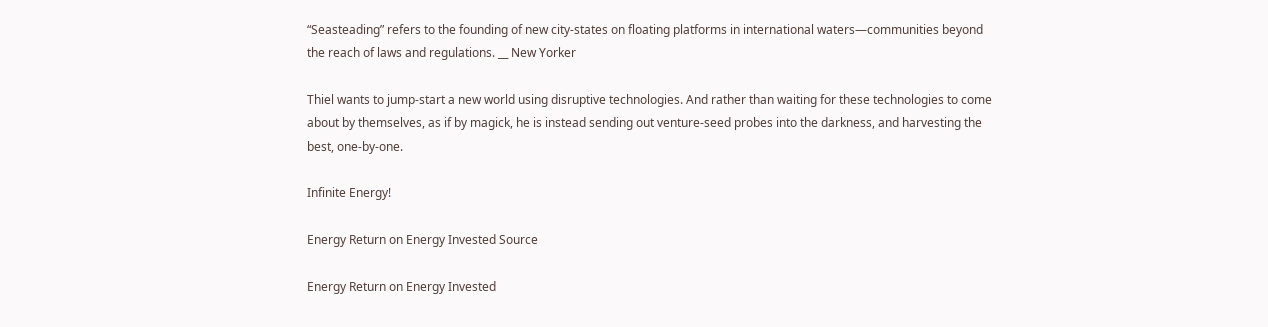“Seasteading” refers to the founding of new city-states on floating platforms in international waters—communities beyond the reach of laws and regulations. __ New Yorker

Thiel wants to jump-start a new world using disruptive technologies. And rather than waiting for these technologies to come about by themselves, as if by magick, he is instead sending out venture-seed probes into the darkness, and harvesting the best, one-by-one.

Infinite Energy!

Energy Return on Energy Invested Source

Energy Return on Energy Invested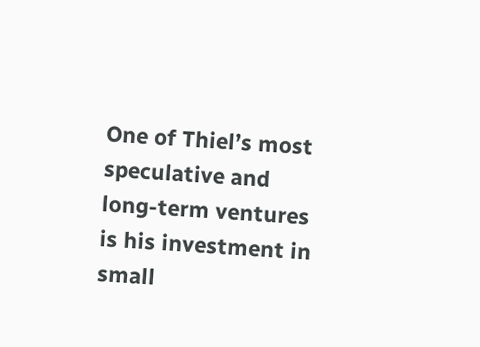One of Thiel’s most speculative and long-term ventures is his investment in small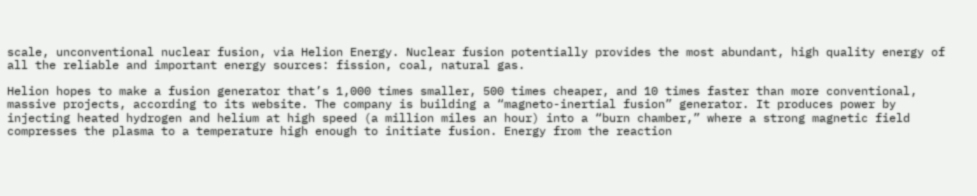scale, unconventional nuclear fusion, via Helion Energy. Nuclear fusion potentially provides the most abundant, high quality energy of all the reliable and important energy sources: fission, coal, natural gas.

Helion hopes to make a fusion generator that’s 1,000 times smaller, 500 times cheaper, and 10 times faster than more conventional, massive projects, according to its website. The company is building a “magneto-inertial fusion” generator. It produces power by injecting heated hydrogen and helium at high speed (a million miles an hour) into a “burn chamber,” where a strong magnetic field compresses the plasma to a temperature high enough to initiate fusion. Energy from the reaction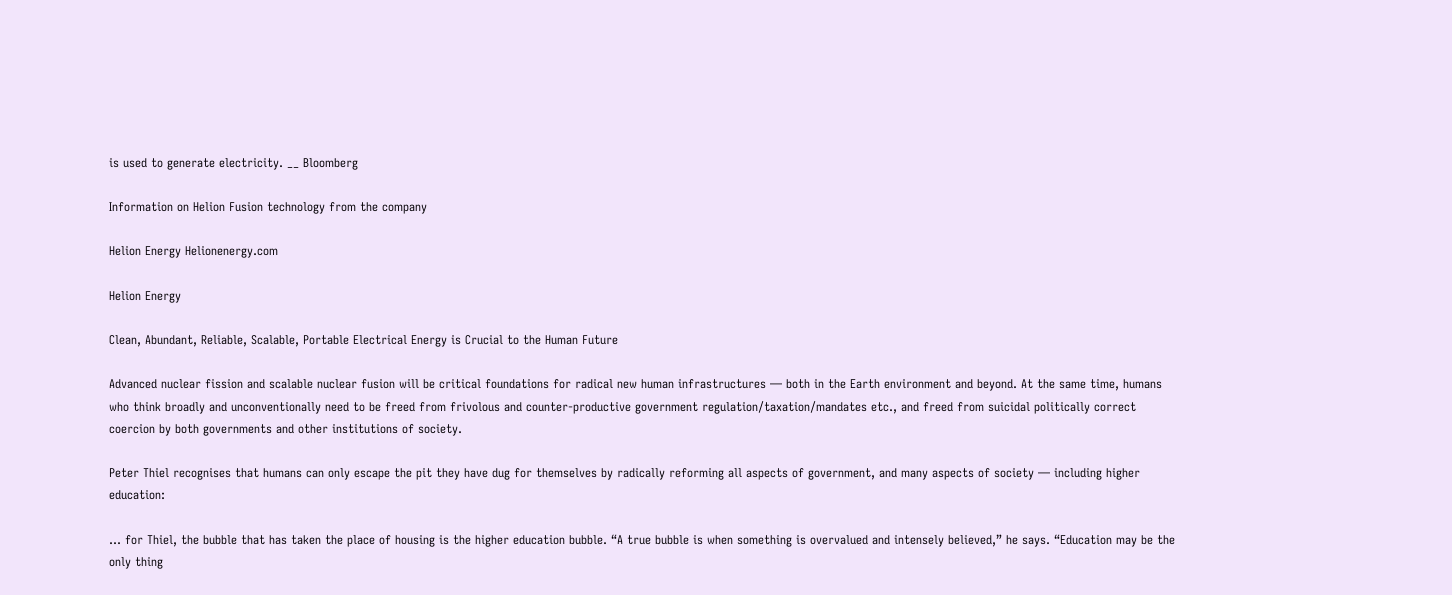is used to generate electricity. __ Bloomberg

Information on Helion Fusion technology from the company

Helion Energy Helionenergy.com

Helion Energy

Clean, Abundant, Reliable, Scalable, Portable Electrical Energy is Crucial to the Human Future

Advanced nuclear fission and scalable nuclear fusion will be critical foundations for radical new human infrastructures — both in the Earth environment and beyond. At the same time, humans who think broadly and unconventionally need to be freed from frivolous and counter-productive government regulation/taxation/mandates etc., and freed from suicidal politically correct coercion by both governments and other institutions of society.

Peter Thiel recognises that humans can only escape the pit they have dug for themselves by radically reforming all aspects of government, and many aspects of society — including higher education:

… for Thiel, the bubble that has taken the place of housing is the higher education bubble. “A true bubble is when something is overvalued and intensely believed,” he says. “Education may be the only thing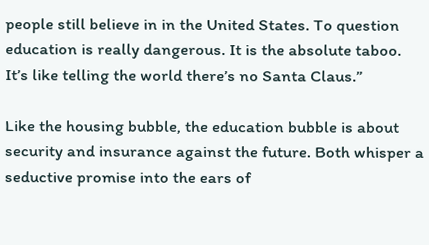people still believe in in the United States. To question education is really dangerous. It is the absolute taboo. It’s like telling the world there’s no Santa Claus.”

Like the housing bubble, the education bubble is about security and insurance against the future. Both whisper a seductive promise into the ears of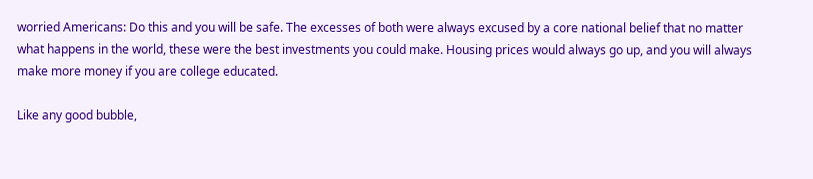worried Americans: Do this and you will be safe. The excesses of both were always excused by a core national belief that no matter what happens in the world, these were the best investments you could make. Housing prices would always go up, and you will always make more money if you are college educated.

Like any good bubble,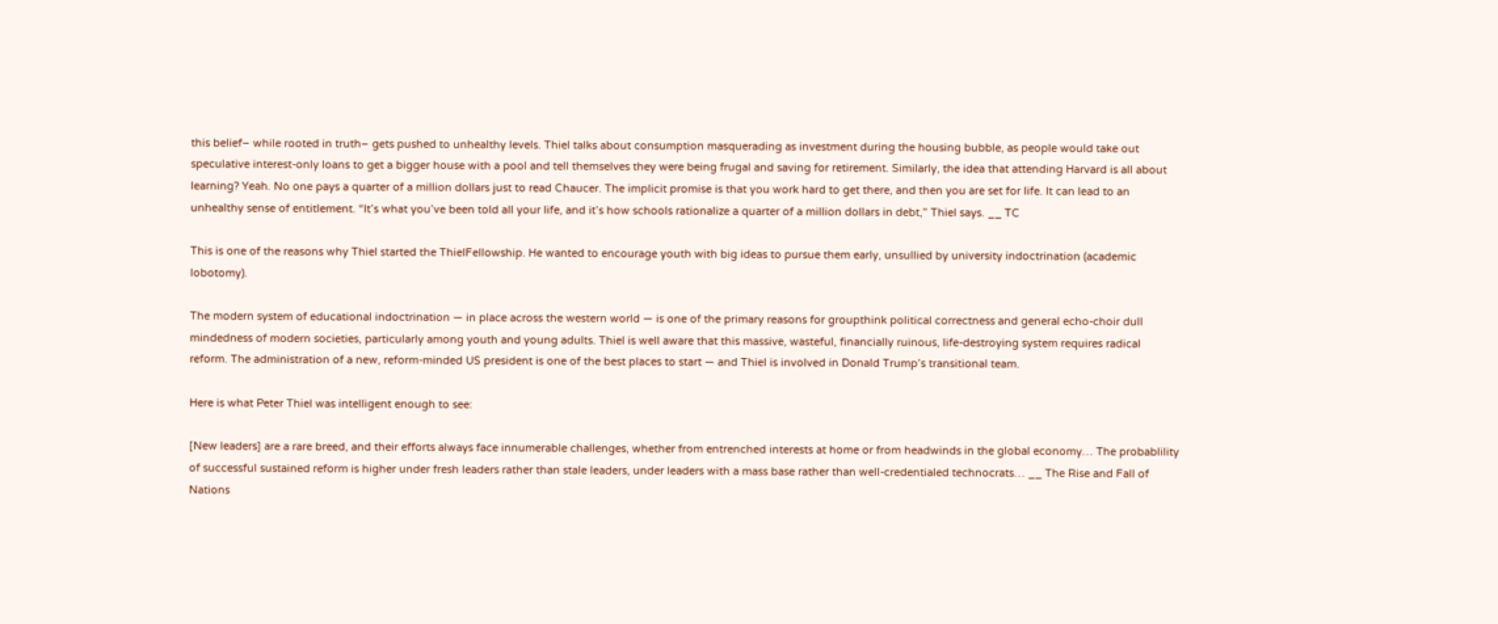this belief– while rooted in truth– gets pushed to unhealthy levels. Thiel talks about consumption masquerading as investment during the housing bubble, as people would take out speculative interest-only loans to get a bigger house with a pool and tell themselves they were being frugal and saving for retirement. Similarly, the idea that attending Harvard is all about learning? Yeah. No one pays a quarter of a million dollars just to read Chaucer. The implicit promise is that you work hard to get there, and then you are set for life. It can lead to an unhealthy sense of entitlement. “It’s what you’ve been told all your life, and it’s how schools rationalize a quarter of a million dollars in debt,” Thiel says. __ TC

This is one of the reasons why Thiel started the ThielFellowship. He wanted to encourage youth with big ideas to pursue them early, unsullied by university indoctrination (academic lobotomy).

The modern system of educational indoctrination — in place across the western world — is one of the primary reasons for groupthink political correctness and general echo-choir dull mindedness of modern societies, particularly among youth and young adults. Thiel is well aware that this massive, wasteful, financially ruinous, life-destroying system requires radical reform. The administration of a new, reform-minded US president is one of the best places to start — and Thiel is involved in Donald Trump’s transitional team.

Here is what Peter Thiel was intelligent enough to see:

[New leaders] are a rare breed, and their efforts always face innumerable challenges, whether from entrenched interests at home or from headwinds in the global economy… The probablility of successful sustained reform is higher under fresh leaders rather than stale leaders, under leaders with a mass base rather than well-credentialed technocrats… __ The Rise and Fall of Nations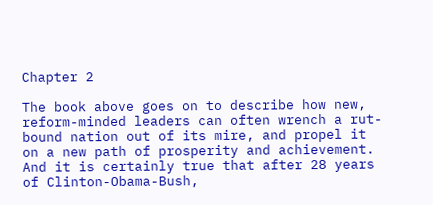Chapter 2

The book above goes on to describe how new, reform-minded leaders can often wrench a rut-bound nation out of its mire, and propel it on a new path of prosperity and achievement. And it is certainly true that after 28 years of Clinton-Obama-Bush,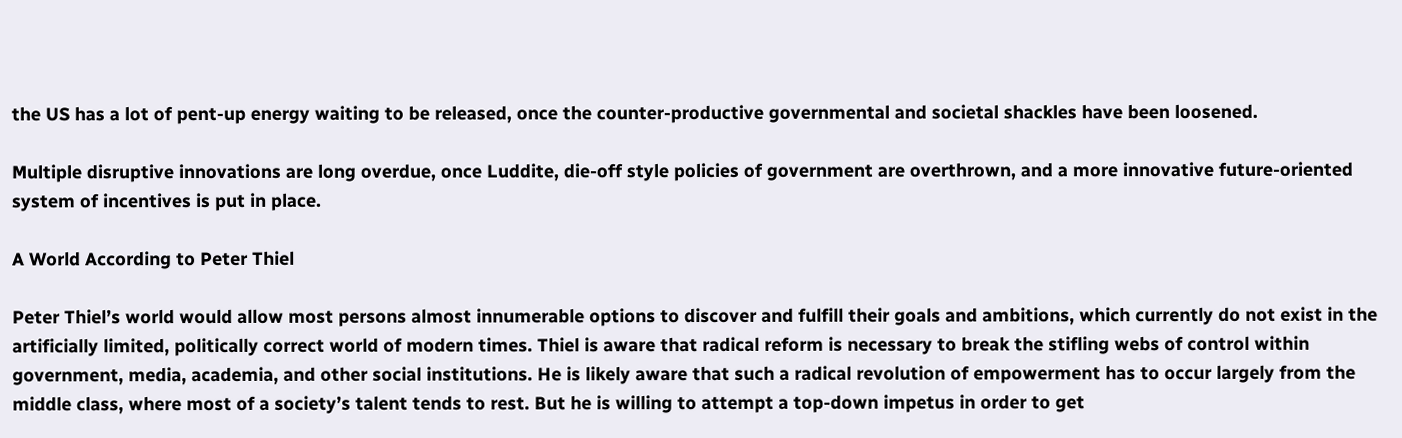the US has a lot of pent-up energy waiting to be released, once the counter-productive governmental and societal shackles have been loosened.

Multiple disruptive innovations are long overdue, once Luddite, die-off style policies of government are overthrown, and a more innovative future-oriented system of incentives is put in place.

A World According to Peter Thiel

Peter Thiel’s world would allow most persons almost innumerable options to discover and fulfill their goals and ambitions, which currently do not exist in the artificially limited, politically correct world of modern times. Thiel is aware that radical reform is necessary to break the stifling webs of control within government, media, academia, and other social institutions. He is likely aware that such a radical revolution of empowerment has to occur largely from the middle class, where most of a society’s talent tends to rest. But he is willing to attempt a top-down impetus in order to get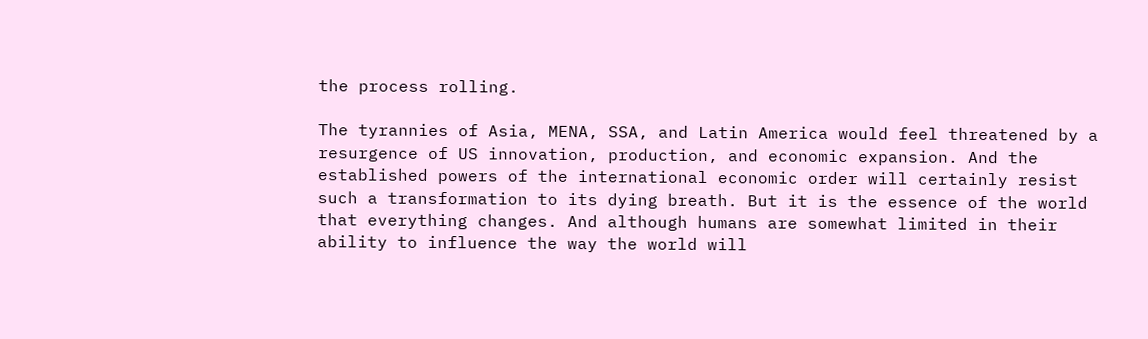the process rolling.

The tyrannies of Asia, MENA, SSA, and Latin America would feel threatened by a resurgence of US innovation, production, and economic expansion. And the established powers of the international economic order will certainly resist such a transformation to its dying breath. But it is the essence of the world that everything changes. And although humans are somewhat limited in their ability to influence the way the world will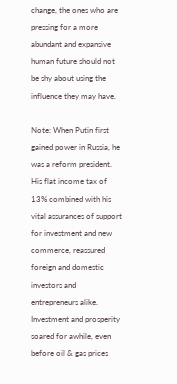change, the ones who are pressing for a more abundant and expansive human future should not be shy about using the influence they may have.

Note: When Putin first gained power in Russia, he was a reform president. His flat income tax of 13% combined with his vital assurances of support for investment and new commerce, reassured foreign and domestic investors and entrepreneurs alike. Investment and prosperity soared for awhile, even before oil & gas prices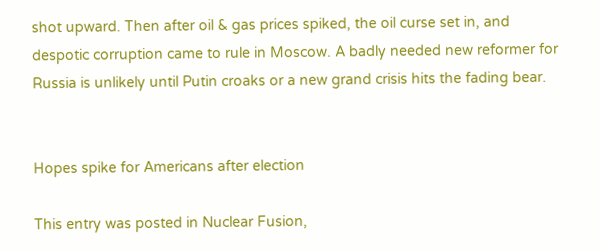shot upward. Then after oil & gas prices spiked, the oil curse set in, and despotic corruption came to rule in Moscow. A badly needed new reformer for Russia is unlikely until Putin croaks or a new grand crisis hits the fading bear.


Hopes spike for Americans after election

This entry was posted in Nuclear Fusion,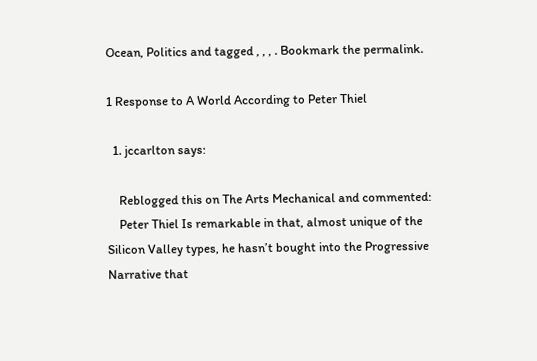Ocean, Politics and tagged , , , . Bookmark the permalink.

1 Response to A World According to Peter Thiel

  1. jccarlton says:

    Reblogged this on The Arts Mechanical and commented:
    Peter Thiel Is remarkable in that, almost unique of the Silicon Valley types, he hasn’t bought into the Progressive Narrative that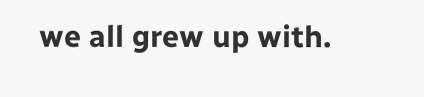we all grew up with.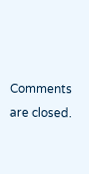Comments are closed.